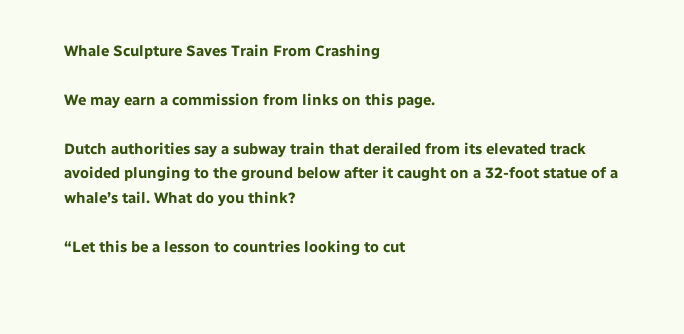Whale Sculpture Saves Train From Crashing

We may earn a commission from links on this page.

Dutch authorities say a subway train that derailed from its elevated track avoided plunging to the ground below after it caught on a 32-foot statue of a whale’s tail. What do you think?

“Let this be a lesson to countries looking to cut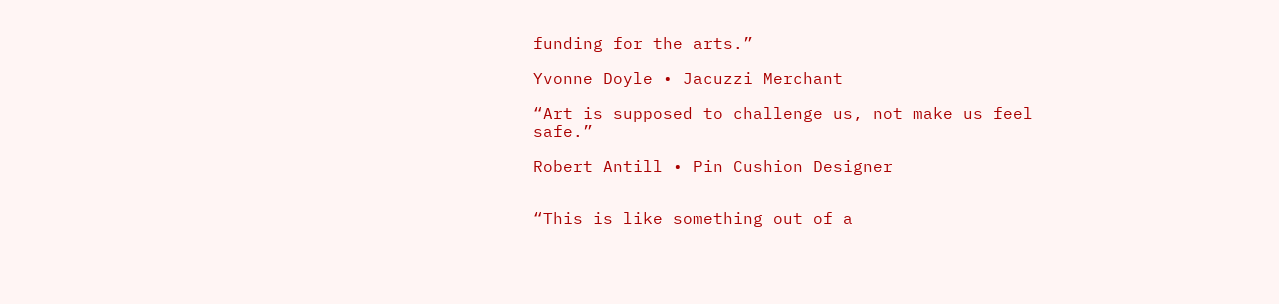funding for the arts.”

Yvonne Doyle • Jacuzzi Merchant

“Art is supposed to challenge us, not make us feel safe.”

Robert Antill • Pin Cushion Designer


“This is like something out of a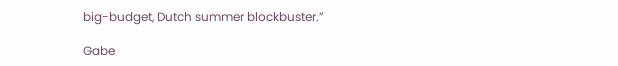big-budget, Dutch summer blockbuster.”

Gabe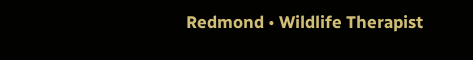Redmond • Wildlife Therapist